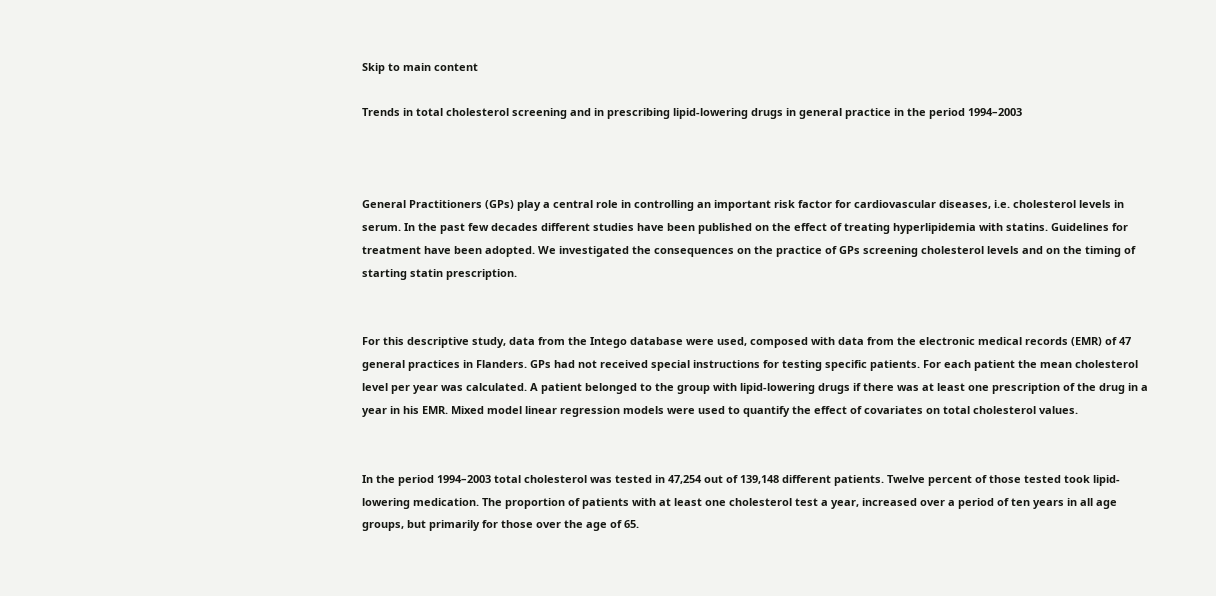Skip to main content

Trends in total cholesterol screening and in prescribing lipid-lowering drugs in general practice in the period 1994–2003



General Practitioners (GPs) play a central role in controlling an important risk factor for cardiovascular diseases, i.e. cholesterol levels in serum. In the past few decades different studies have been published on the effect of treating hyperlipidemia with statins. Guidelines for treatment have been adopted. We investigated the consequences on the practice of GPs screening cholesterol levels and on the timing of starting statin prescription.


For this descriptive study, data from the Intego database were used, composed with data from the electronic medical records (EMR) of 47 general practices in Flanders. GPs had not received special instructions for testing specific patients. For each patient the mean cholesterol level per year was calculated. A patient belonged to the group with lipid-lowering drugs if there was at least one prescription of the drug in a year in his EMR. Mixed model linear regression models were used to quantify the effect of covariates on total cholesterol values.


In the period 1994–2003 total cholesterol was tested in 47,254 out of 139,148 different patients. Twelve percent of those tested took lipid-lowering medication. The proportion of patients with at least one cholesterol test a year, increased over a period of ten years in all age groups, but primarily for those over the age of 65.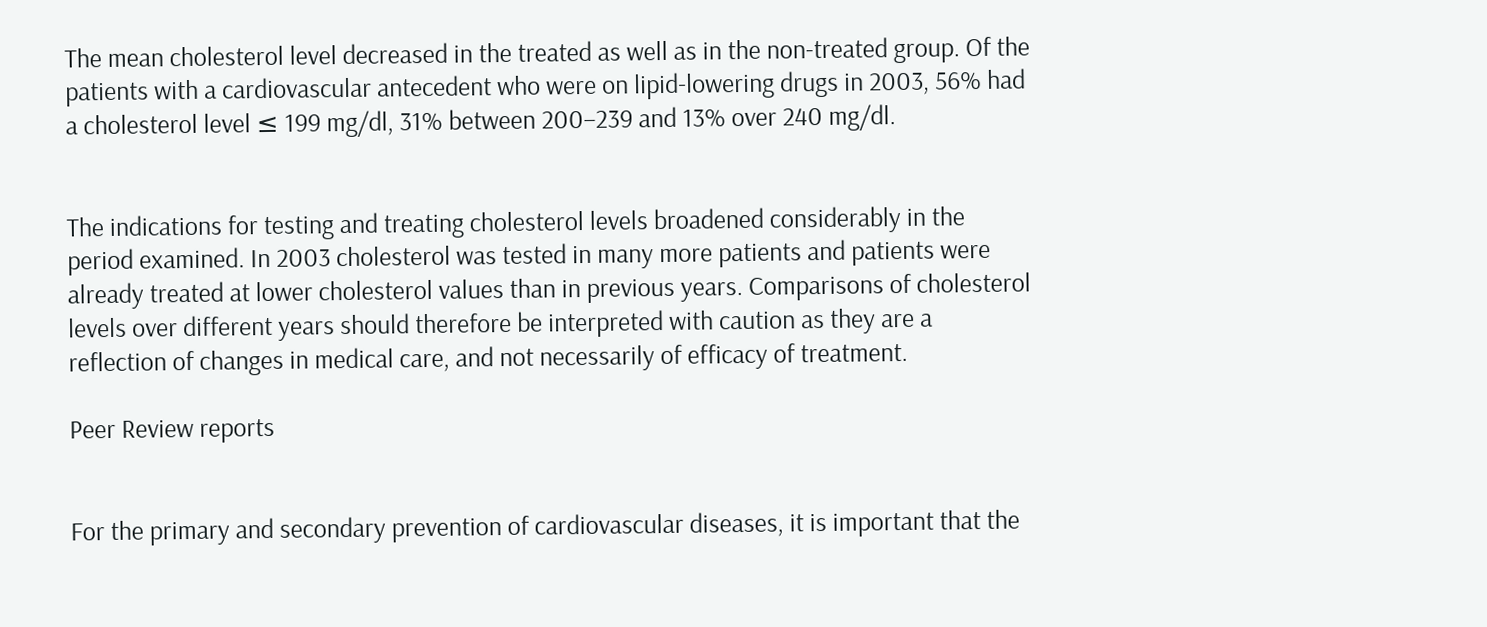The mean cholesterol level decreased in the treated as well as in the non-treated group. Of the patients with a cardiovascular antecedent who were on lipid-lowering drugs in 2003, 56% had a cholesterol level ≤ 199 mg/dl, 31% between 200–239 and 13% over 240 mg/dl.


The indications for testing and treating cholesterol levels broadened considerably in the period examined. In 2003 cholesterol was tested in many more patients and patients were already treated at lower cholesterol values than in previous years. Comparisons of cholesterol levels over different years should therefore be interpreted with caution as they are a reflection of changes in medical care, and not necessarily of efficacy of treatment.

Peer Review reports


For the primary and secondary prevention of cardiovascular diseases, it is important that the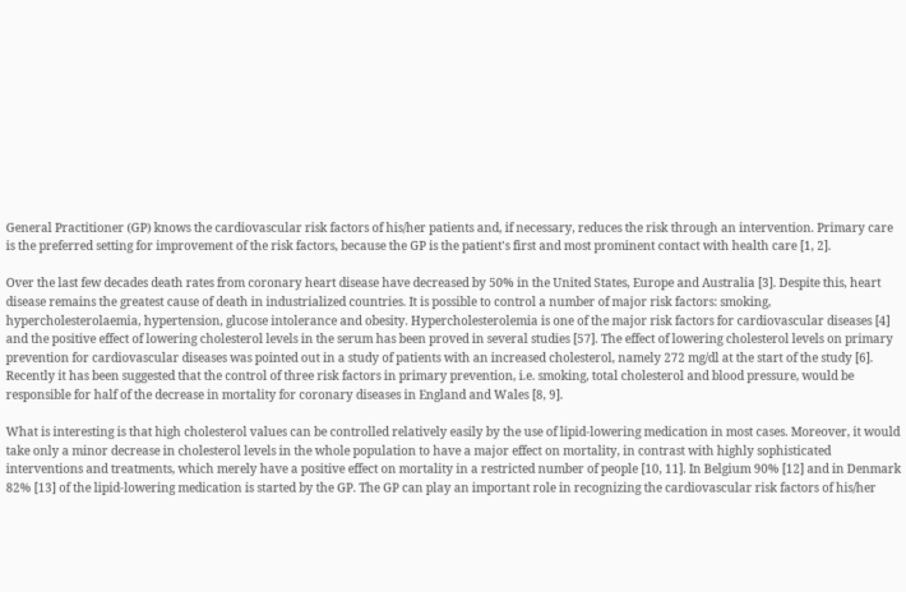General Practitioner (GP) knows the cardiovascular risk factors of his/her patients and, if necessary, reduces the risk through an intervention. Primary care is the preferred setting for improvement of the risk factors, because the GP is the patient's first and most prominent contact with health care [1, 2].

Over the last few decades death rates from coronary heart disease have decreased by 50% in the United States, Europe and Australia [3]. Despite this, heart disease remains the greatest cause of death in industrialized countries. It is possible to control a number of major risk factors: smoking, hypercholesterolaemia, hypertension, glucose intolerance and obesity. Hypercholesterolemia is one of the major risk factors for cardiovascular diseases [4] and the positive effect of lowering cholesterol levels in the serum has been proved in several studies [57]. The effect of lowering cholesterol levels on primary prevention for cardiovascular diseases was pointed out in a study of patients with an increased cholesterol, namely 272 mg/dl at the start of the study [6]. Recently it has been suggested that the control of three risk factors in primary prevention, i.e. smoking, total cholesterol and blood pressure, would be responsible for half of the decrease in mortality for coronary diseases in England and Wales [8, 9].

What is interesting is that high cholesterol values can be controlled relatively easily by the use of lipid-lowering medication in most cases. Moreover, it would take only a minor decrease in cholesterol levels in the whole population to have a major effect on mortality, in contrast with highly sophisticated interventions and treatments, which merely have a positive effect on mortality in a restricted number of people [10, 11]. In Belgium 90% [12] and in Denmark 82% [13] of the lipid-lowering medication is started by the GP. The GP can play an important role in recognizing the cardiovascular risk factors of his/her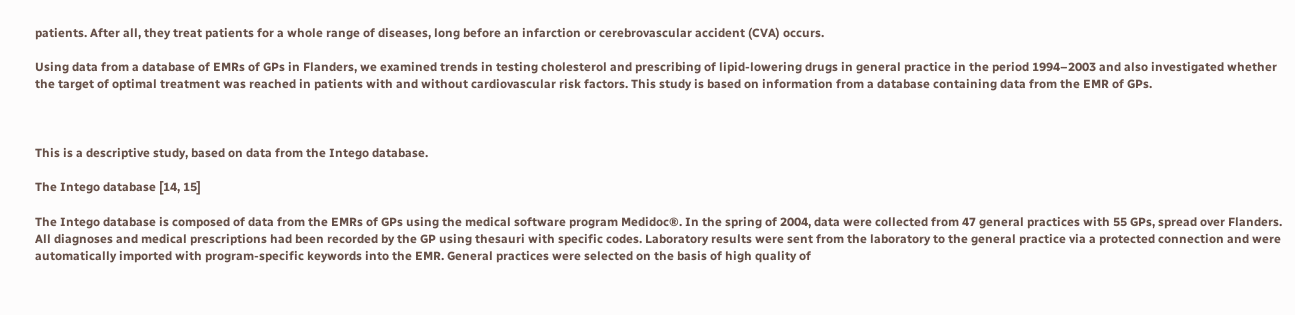patients. After all, they treat patients for a whole range of diseases, long before an infarction or cerebrovascular accident (CVA) occurs.

Using data from a database of EMRs of GPs in Flanders, we examined trends in testing cholesterol and prescribing of lipid-lowering drugs in general practice in the period 1994–2003 and also investigated whether the target of optimal treatment was reached in patients with and without cardiovascular risk factors. This study is based on information from a database containing data from the EMR of GPs.



This is a descriptive study, based on data from the Intego database.

The Intego database [14, 15]

The Intego database is composed of data from the EMRs of GPs using the medical software program Medidoc®. In the spring of 2004, data were collected from 47 general practices with 55 GPs, spread over Flanders. All diagnoses and medical prescriptions had been recorded by the GP using thesauri with specific codes. Laboratory results were sent from the laboratory to the general practice via a protected connection and were automatically imported with program-specific keywords into the EMR. General practices were selected on the basis of high quality of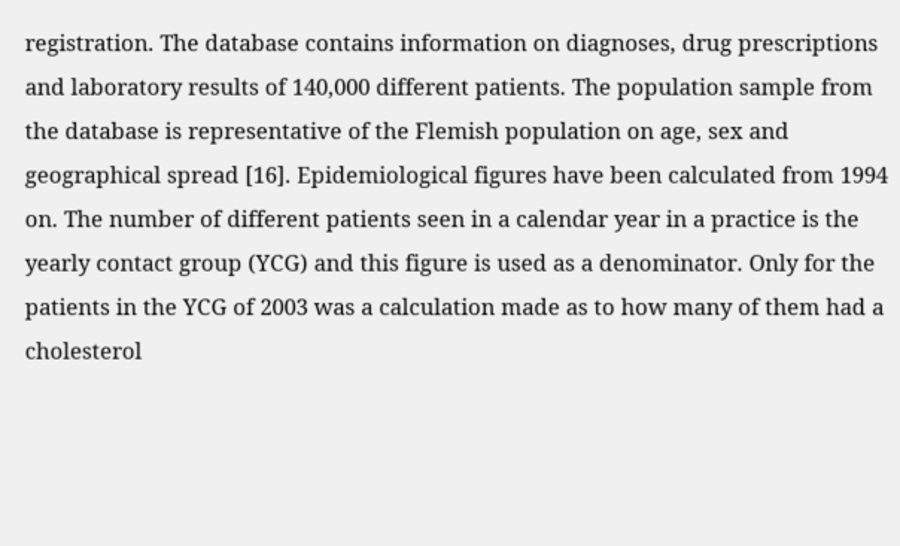registration. The database contains information on diagnoses, drug prescriptions and laboratory results of 140,000 different patients. The population sample from the database is representative of the Flemish population on age, sex and geographical spread [16]. Epidemiological figures have been calculated from 1994 on. The number of different patients seen in a calendar year in a practice is the yearly contact group (YCG) and this figure is used as a denominator. Only for the patients in the YCG of 2003 was a calculation made as to how many of them had a cholesterol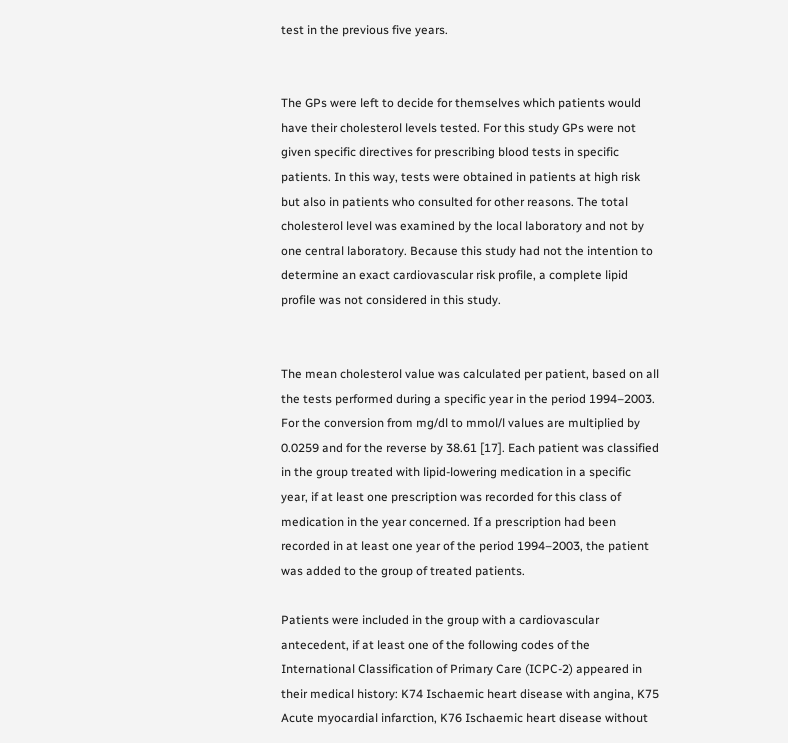test in the previous five years.


The GPs were left to decide for themselves which patients would have their cholesterol levels tested. For this study GPs were not given specific directives for prescribing blood tests in specific patients. In this way, tests were obtained in patients at high risk but also in patients who consulted for other reasons. The total cholesterol level was examined by the local laboratory and not by one central laboratory. Because this study had not the intention to determine an exact cardiovascular risk profile, a complete lipid profile was not considered in this study.


The mean cholesterol value was calculated per patient, based on all the tests performed during a specific year in the period 1994–2003. For the conversion from mg/dl to mmol/l values are multiplied by 0.0259 and for the reverse by 38.61 [17]. Each patient was classified in the group treated with lipid-lowering medication in a specific year, if at least one prescription was recorded for this class of medication in the year concerned. If a prescription had been recorded in at least one year of the period 1994–2003, the patient was added to the group of treated patients.

Patients were included in the group with a cardiovascular antecedent, if at least one of the following codes of the International Classification of Primary Care (ICPC-2) appeared in their medical history: K74 Ischaemic heart disease with angina, K75 Acute myocardial infarction, K76 Ischaemic heart disease without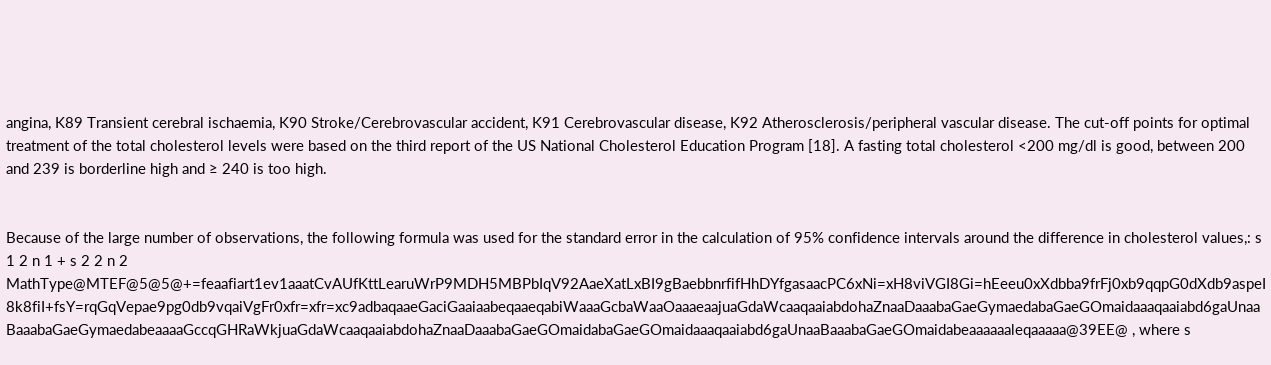angina, K89 Transient cerebral ischaemia, K90 Stroke/Cerebrovascular accident, K91 Cerebrovascular disease, K92 Atherosclerosis/peripheral vascular disease. The cut-off points for optimal treatment of the total cholesterol levels were based on the third report of the US National Cholesterol Education Program [18]. A fasting total cholesterol <200 mg/dl is good, between 200 and 239 is borderline high and ≥ 240 is too high.


Because of the large number of observations, the following formula was used for the standard error in the calculation of 95% confidence intervals around the difference in cholesterol values,: s 1 2 n 1 + s 2 2 n 2 MathType@MTEF@5@5@+=feaafiart1ev1aaatCvAUfKttLearuWrP9MDH5MBPbIqV92AaeXatLxBI9gBaebbnrfifHhDYfgasaacPC6xNi=xH8viVGI8Gi=hEeeu0xXdbba9frFj0xb9qqpG0dXdb9aspeI8k8fiI+fsY=rqGqVepae9pg0db9vqaiVgFr0xfr=xfr=xc9adbaqaaeGaciGaaiaabeqaaeqabiWaaaGcbaWaaOaaaeaajuaGdaWcaaqaaiabdohaZnaaDaaabaGaeGymaedabaGaeGOmaidaaaqaaiabd6gaUnaaBaaabaGaeGymaedabeaaaaGccqGHRaWkjuaGdaWcaaqaaiabdohaZnaaDaaabaGaeGOmaidabaGaeGOmaidaaaqaaiabd6gaUnaaBaaabaGaeGOmaidabeaaaaaaleqaaaaa@39EE@ , where s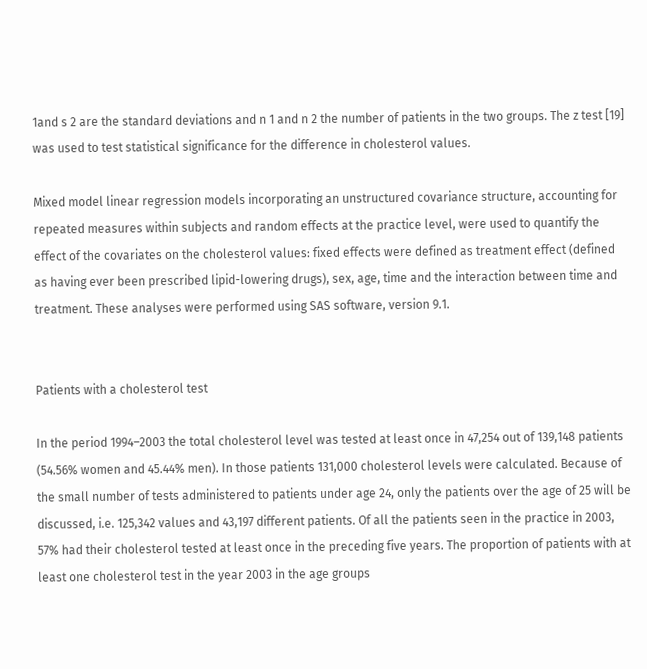1and s 2 are the standard deviations and n 1 and n 2 the number of patients in the two groups. The z test [19] was used to test statistical significance for the difference in cholesterol values.

Mixed model linear regression models incorporating an unstructured covariance structure, accounting for repeated measures within subjects and random effects at the practice level, were used to quantify the effect of the covariates on the cholesterol values: fixed effects were defined as treatment effect (defined as having ever been prescribed lipid-lowering drugs), sex, age, time and the interaction between time and treatment. These analyses were performed using SAS software, version 9.1.


Patients with a cholesterol test

In the period 1994–2003 the total cholesterol level was tested at least once in 47,254 out of 139,148 patients (54.56% women and 45.44% men). In those patients 131,000 cholesterol levels were calculated. Because of the small number of tests administered to patients under age 24, only the patients over the age of 25 will be discussed, i.e. 125,342 values and 43,197 different patients. Of all the patients seen in the practice in 2003, 57% had their cholesterol tested at least once in the preceding five years. The proportion of patients with at least one cholesterol test in the year 2003 in the age groups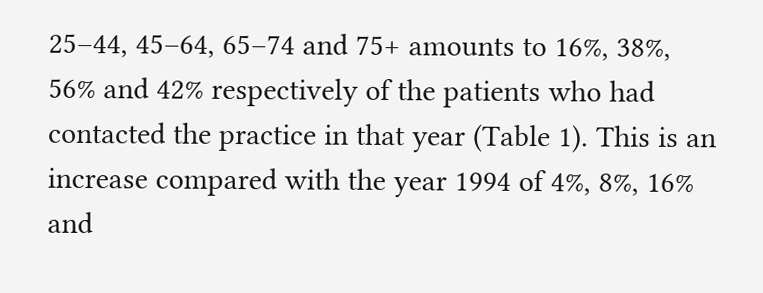25–44, 45–64, 65–74 and 75+ amounts to 16%, 38%, 56% and 42% respectively of the patients who had contacted the practice in that year (Table 1). This is an increase compared with the year 1994 of 4%, 8%, 16% and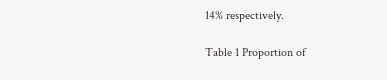14% respectively.

Table 1 Proportion of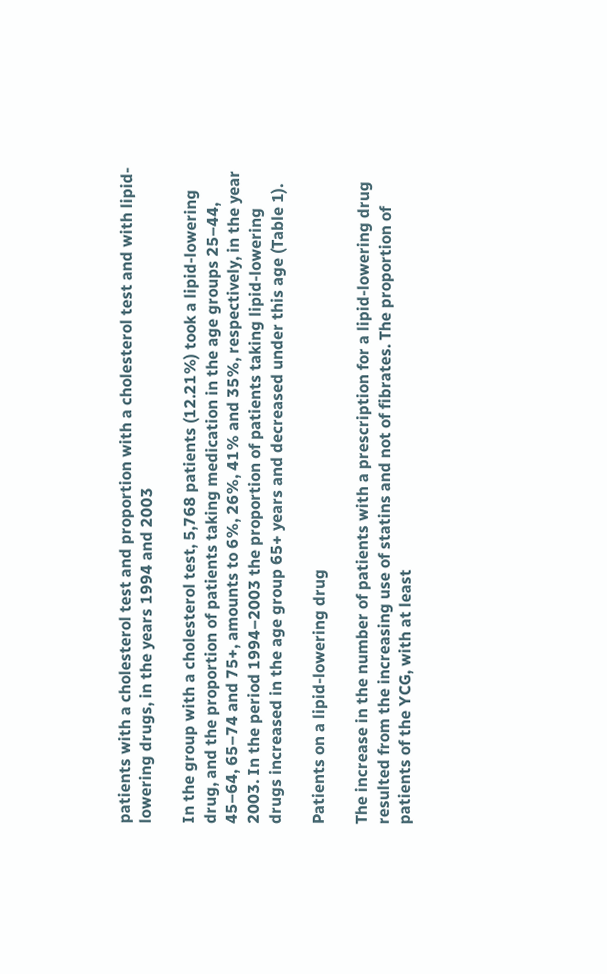patients with a cholesterol test and proportion with a cholesterol test and with lipid-lowering drugs, in the years 1994 and 2003

In the group with a cholesterol test, 5,768 patients (12.21%) took a lipid-lowering drug, and the proportion of patients taking medication in the age groups 25–44, 45–64, 65–74 and 75+, amounts to 6%, 26%, 41% and 35%, respectively, in the year 2003. In the period 1994–2003 the proportion of patients taking lipid-lowering drugs increased in the age group 65+ years and decreased under this age (Table 1).

Patients on a lipid-lowering drug

The increase in the number of patients with a prescription for a lipid-lowering drug resulted from the increasing use of statins and not of fibrates. The proportion of patients of the YCG, with at least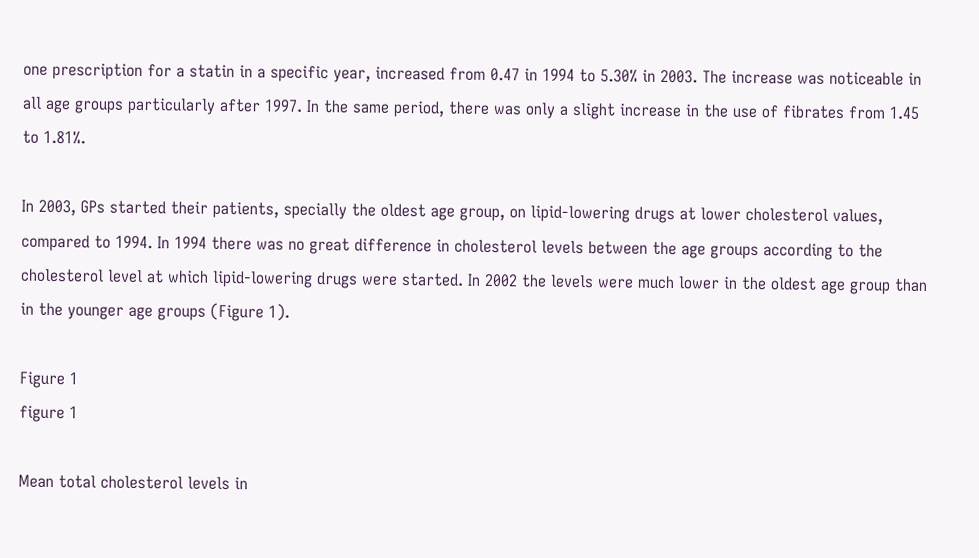one prescription for a statin in a specific year, increased from 0.47 in 1994 to 5.30% in 2003. The increase was noticeable in all age groups particularly after 1997. In the same period, there was only a slight increase in the use of fibrates from 1.45 to 1.81%.

In 2003, GPs started their patients, specially the oldest age group, on lipid-lowering drugs at lower cholesterol values, compared to 1994. In 1994 there was no great difference in cholesterol levels between the age groups according to the cholesterol level at which lipid-lowering drugs were started. In 2002 the levels were much lower in the oldest age group than in the younger age groups (Figure 1).

Figure 1
figure 1

Mean total cholesterol levels in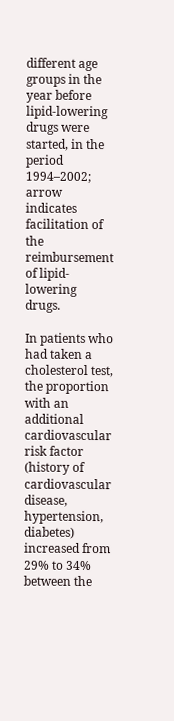different age groups in the year before lipid-lowering drugs were started, in the period 1994–2002; arrow indicates facilitation of the reimbursement of lipid-lowering drugs.

In patients who had taken a cholesterol test, the proportion with an additional cardiovascular risk factor (history of cardiovascular disease, hypertension, diabetes) increased from 29% to 34% between the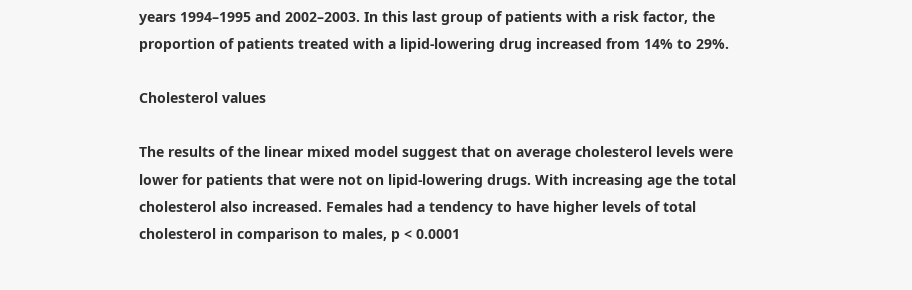years 1994–1995 and 2002–2003. In this last group of patients with a risk factor, the proportion of patients treated with a lipid-lowering drug increased from 14% to 29%.

Cholesterol values

The results of the linear mixed model suggest that on average cholesterol levels were lower for patients that were not on lipid-lowering drugs. With increasing age the total cholesterol also increased. Females had a tendency to have higher levels of total cholesterol in comparison to males, p < 0.0001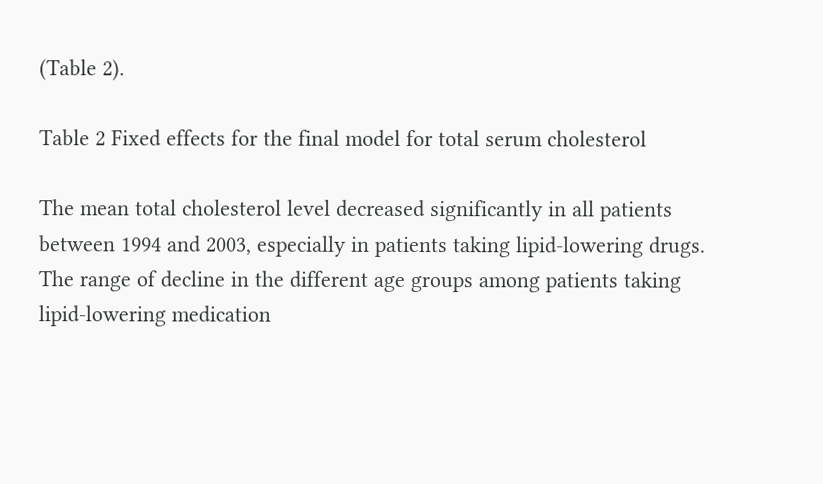(Table 2).

Table 2 Fixed effects for the final model for total serum cholesterol

The mean total cholesterol level decreased significantly in all patients between 1994 and 2003, especially in patients taking lipid-lowering drugs. The range of decline in the different age groups among patients taking lipid-lowering medication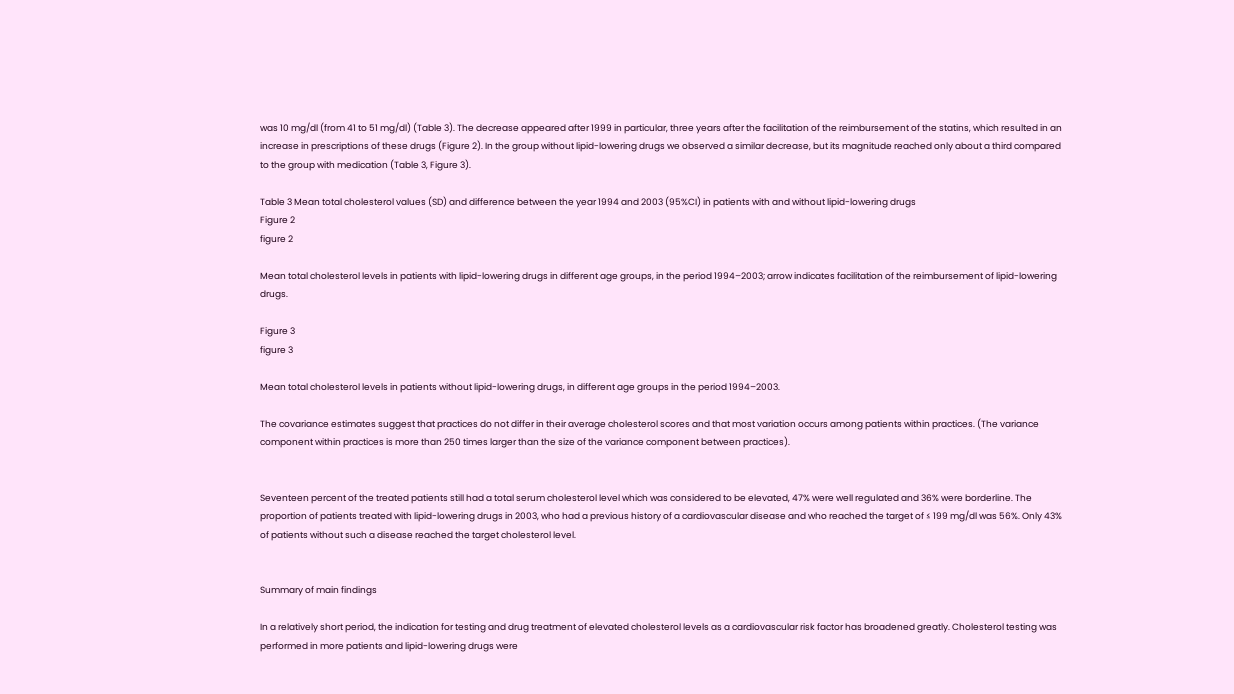was 10 mg/dl (from 41 to 51 mg/dl) (Table 3). The decrease appeared after 1999 in particular, three years after the facilitation of the reimbursement of the statins, which resulted in an increase in prescriptions of these drugs (Figure 2). In the group without lipid-lowering drugs we observed a similar decrease, but its magnitude reached only about a third compared to the group with medication (Table 3, Figure 3).

Table 3 Mean total cholesterol values (SD) and difference between the year 1994 and 2003 (95%CI) in patients with and without lipid-lowering drugs
Figure 2
figure 2

Mean total cholesterol levels in patients with lipid-lowering drugs in different age groups, in the period 1994–2003; arrow indicates facilitation of the reimbursement of lipid-lowering drugs.

Figure 3
figure 3

Mean total cholesterol levels in patients without lipid-lowering drugs, in different age groups in the period 1994–2003.

The covariance estimates suggest that practices do not differ in their average cholesterol scores and that most variation occurs among patients within practices. (The variance component within practices is more than 250 times larger than the size of the variance component between practices).


Seventeen percent of the treated patients still had a total serum cholesterol level which was considered to be elevated, 47% were well regulated and 36% were borderline. The proportion of patients treated with lipid-lowering drugs in 2003, who had a previous history of a cardiovascular disease and who reached the target of ≤ 199 mg/dl was 56%. Only 43% of patients without such a disease reached the target cholesterol level.


Summary of main findings

In a relatively short period, the indication for testing and drug treatment of elevated cholesterol levels as a cardiovascular risk factor has broadened greatly. Cholesterol testing was performed in more patients and lipid-lowering drugs were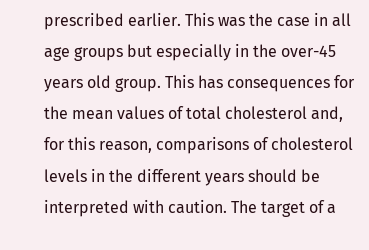prescribed earlier. This was the case in all age groups but especially in the over-45 years old group. This has consequences for the mean values of total cholesterol and, for this reason, comparisons of cholesterol levels in the different years should be interpreted with caution. The target of a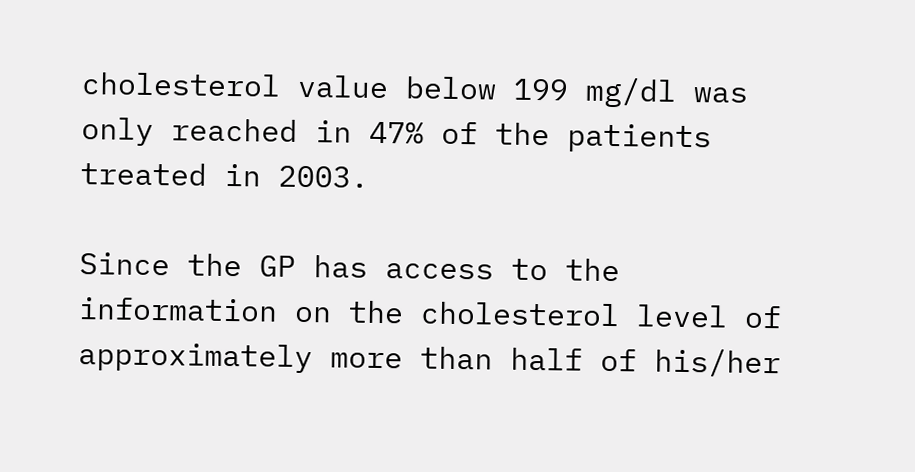cholesterol value below 199 mg/dl was only reached in 47% of the patients treated in 2003.

Since the GP has access to the information on the cholesterol level of approximately more than half of his/her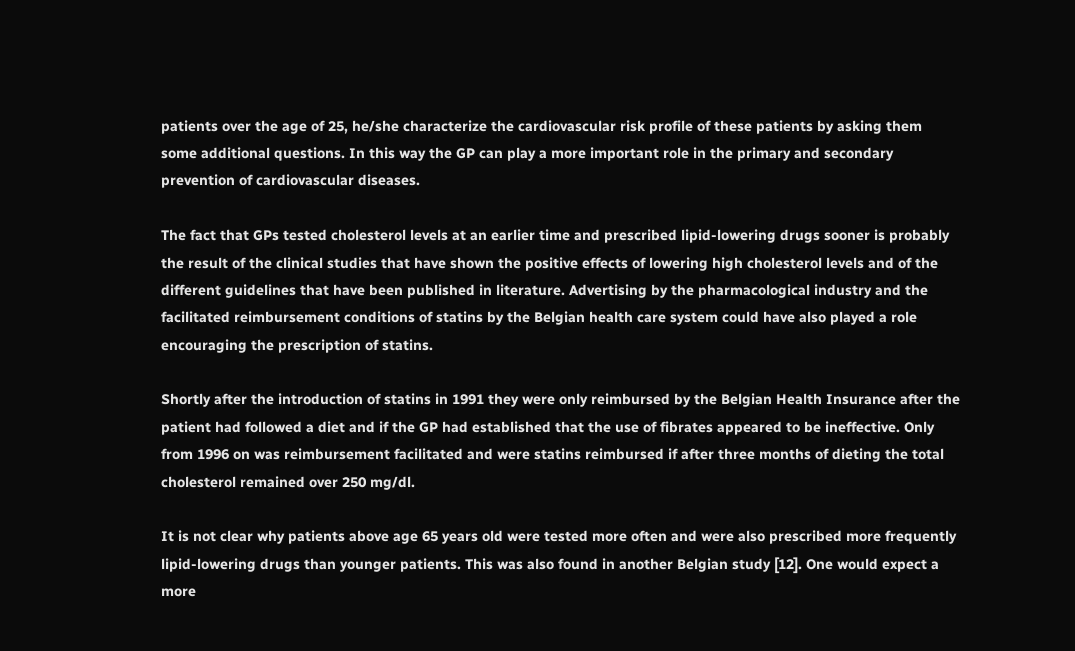patients over the age of 25, he/she characterize the cardiovascular risk profile of these patients by asking them some additional questions. In this way the GP can play a more important role in the primary and secondary prevention of cardiovascular diseases.

The fact that GPs tested cholesterol levels at an earlier time and prescribed lipid-lowering drugs sooner is probably the result of the clinical studies that have shown the positive effects of lowering high cholesterol levels and of the different guidelines that have been published in literature. Advertising by the pharmacological industry and the facilitated reimbursement conditions of statins by the Belgian health care system could have also played a role encouraging the prescription of statins.

Shortly after the introduction of statins in 1991 they were only reimbursed by the Belgian Health Insurance after the patient had followed a diet and if the GP had established that the use of fibrates appeared to be ineffective. Only from 1996 on was reimbursement facilitated and were statins reimbursed if after three months of dieting the total cholesterol remained over 250 mg/dl.

It is not clear why patients above age 65 years old were tested more often and were also prescribed more frequently lipid-lowering drugs than younger patients. This was also found in another Belgian study [12]. One would expect a more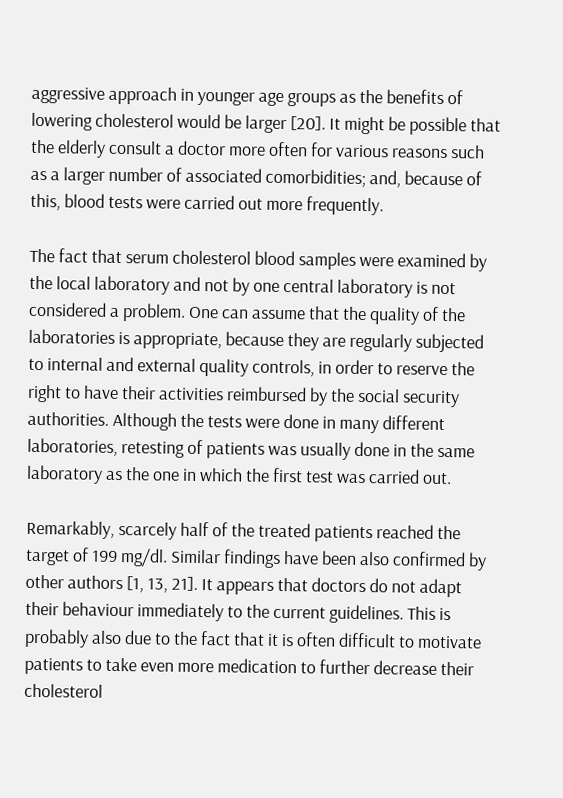aggressive approach in younger age groups as the benefits of lowering cholesterol would be larger [20]. It might be possible that the elderly consult a doctor more often for various reasons such as a larger number of associated comorbidities; and, because of this, blood tests were carried out more frequently.

The fact that serum cholesterol blood samples were examined by the local laboratory and not by one central laboratory is not considered a problem. One can assume that the quality of the laboratories is appropriate, because they are regularly subjected to internal and external quality controls, in order to reserve the right to have their activities reimbursed by the social security authorities. Although the tests were done in many different laboratories, retesting of patients was usually done in the same laboratory as the one in which the first test was carried out.

Remarkably, scarcely half of the treated patients reached the target of 199 mg/dl. Similar findings have been also confirmed by other authors [1, 13, 21]. It appears that doctors do not adapt their behaviour immediately to the current guidelines. This is probably also due to the fact that it is often difficult to motivate patients to take even more medication to further decrease their cholesterol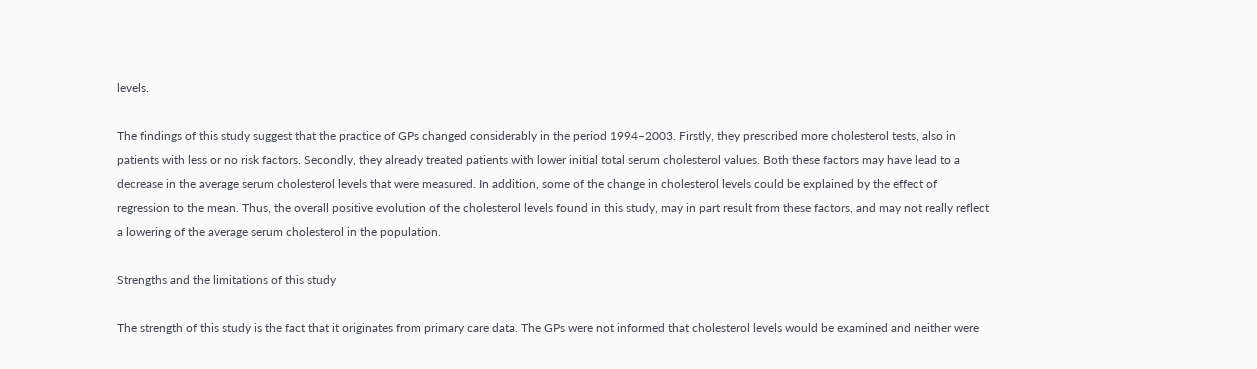levels.

The findings of this study suggest that the practice of GPs changed considerably in the period 1994–2003. Firstly, they prescribed more cholesterol tests, also in patients with less or no risk factors. Secondly, they already treated patients with lower initial total serum cholesterol values. Both these factors may have lead to a decrease in the average serum cholesterol levels that were measured. In addition, some of the change in cholesterol levels could be explained by the effect of regression to the mean. Thus, the overall positive evolution of the cholesterol levels found in this study, may in part result from these factors, and may not really reflect a lowering of the average serum cholesterol in the population.

Strengths and the limitations of this study

The strength of this study is the fact that it originates from primary care data. The GPs were not informed that cholesterol levels would be examined and neither were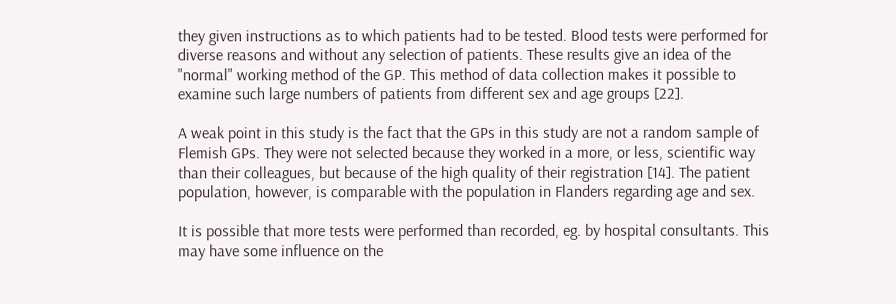they given instructions as to which patients had to be tested. Blood tests were performed for diverse reasons and without any selection of patients. These results give an idea of the "normal" working method of the GP. This method of data collection makes it possible to examine such large numbers of patients from different sex and age groups [22].

A weak point in this study is the fact that the GPs in this study are not a random sample of Flemish GPs. They were not selected because they worked in a more, or less, scientific way than their colleagues, but because of the high quality of their registration [14]. The patient population, however, is comparable with the population in Flanders regarding age and sex.

It is possible that more tests were performed than recorded, eg. by hospital consultants. This may have some influence on the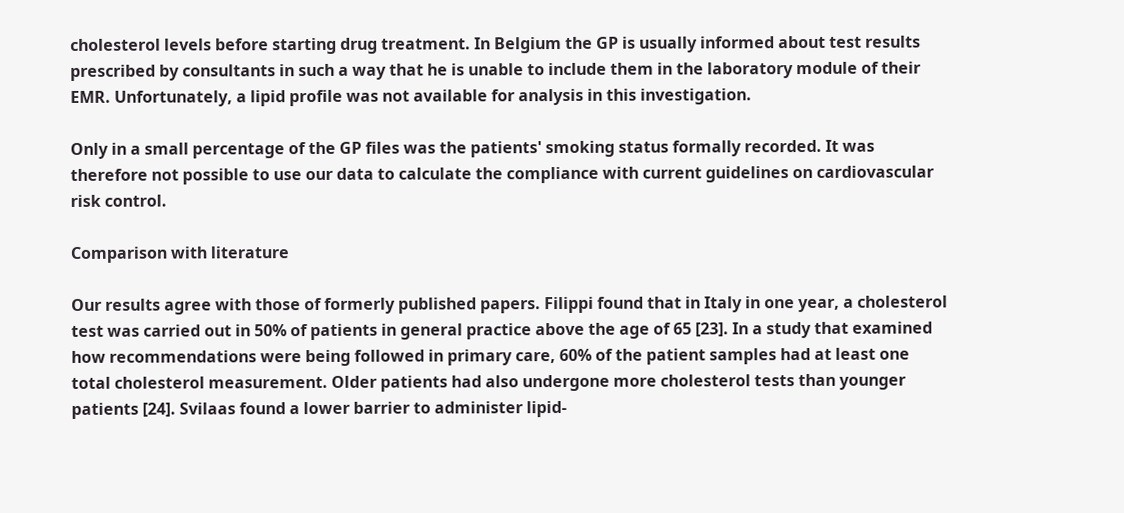cholesterol levels before starting drug treatment. In Belgium the GP is usually informed about test results prescribed by consultants in such a way that he is unable to include them in the laboratory module of their EMR. Unfortunately, a lipid profile was not available for analysis in this investigation.

Only in a small percentage of the GP files was the patients' smoking status formally recorded. It was therefore not possible to use our data to calculate the compliance with current guidelines on cardiovascular risk control.

Comparison with literature

Our results agree with those of formerly published papers. Filippi found that in Italy in one year, a cholesterol test was carried out in 50% of patients in general practice above the age of 65 [23]. In a study that examined how recommendations were being followed in primary care, 60% of the patient samples had at least one total cholesterol measurement. Older patients had also undergone more cholesterol tests than younger patients [24]. Svilaas found a lower barrier to administer lipid-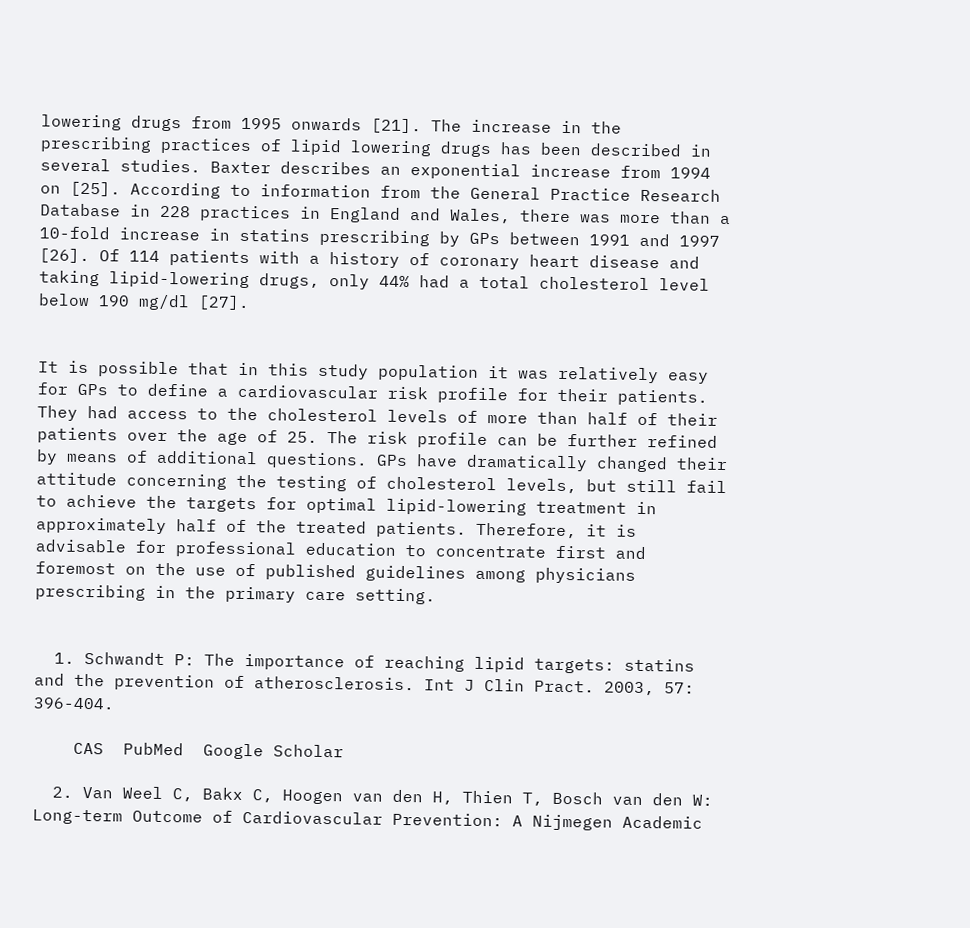lowering drugs from 1995 onwards [21]. The increase in the prescribing practices of lipid lowering drugs has been described in several studies. Baxter describes an exponential increase from 1994 on [25]. According to information from the General Practice Research Database in 228 practices in England and Wales, there was more than a 10-fold increase in statins prescribing by GPs between 1991 and 1997 [26]. Of 114 patients with a history of coronary heart disease and taking lipid-lowering drugs, only 44% had a total cholesterol level below 190 mg/dl [27].


It is possible that in this study population it was relatively easy for GPs to define a cardiovascular risk profile for their patients. They had access to the cholesterol levels of more than half of their patients over the age of 25. The risk profile can be further refined by means of additional questions. GPs have dramatically changed their attitude concerning the testing of cholesterol levels, but still fail to achieve the targets for optimal lipid-lowering treatment in approximately half of the treated patients. Therefore, it is advisable for professional education to concentrate first and foremost on the use of published guidelines among physicians prescribing in the primary care setting.


  1. Schwandt P: The importance of reaching lipid targets: statins and the prevention of atherosclerosis. Int J Clin Pract. 2003, 57: 396-404.

    CAS  PubMed  Google Scholar

  2. Van Weel C, Bakx C, Hoogen van den H, Thien T, Bosch van den W: Long-term Outcome of Cardiovascular Prevention: A Nijmegen Academic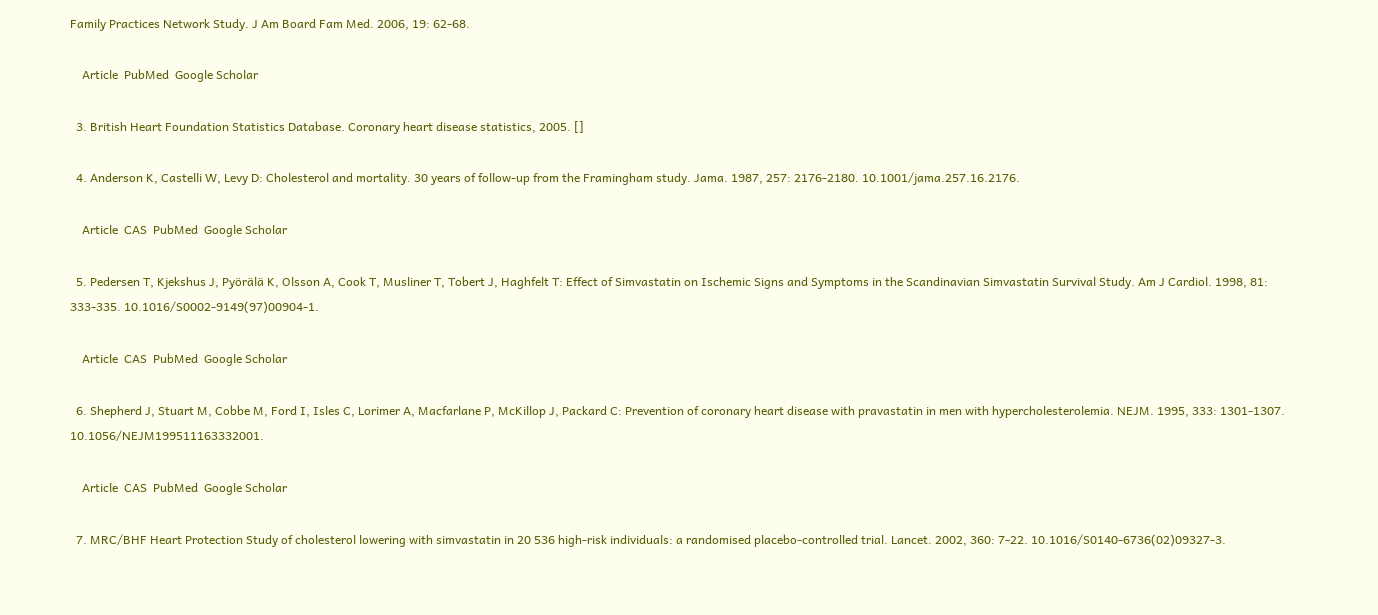Family Practices Network Study. J Am Board Fam Med. 2006, 19: 62-68.

    Article  PubMed  Google Scholar

  3. British Heart Foundation Statistics Database. Coronary heart disease statistics, 2005. []

  4. Anderson K, Castelli W, Levy D: Cholesterol and mortality. 30 years of follow-up from the Framingham study. Jama. 1987, 257: 2176-2180. 10.1001/jama.257.16.2176.

    Article  CAS  PubMed  Google Scholar

  5. Pedersen T, Kjekshus J, Pyörälä K, Olsson A, Cook T, Musliner T, Tobert J, Haghfelt T: Effect of Simvastatin on Ischemic Signs and Symptoms in the Scandinavian Simvastatin Survival Study. Am J Cardiol. 1998, 81: 333-335. 10.1016/S0002-9149(97)00904-1.

    Article  CAS  PubMed  Google Scholar

  6. Shepherd J, Stuart M, Cobbe M, Ford I, Isles C, Lorimer A, Macfarlane P, McKillop J, Packard C: Prevention of coronary heart disease with pravastatin in men with hypercholesterolemia. NEJM. 1995, 333: 1301-1307. 10.1056/NEJM199511163332001.

    Article  CAS  PubMed  Google Scholar

  7. MRC/BHF Heart Protection Study of cholesterol lowering with simvastatin in 20 536 high-risk individuals: a randomised placebo-controlled trial. Lancet. 2002, 360: 7-22. 10.1016/S0140-6736(02)09327-3.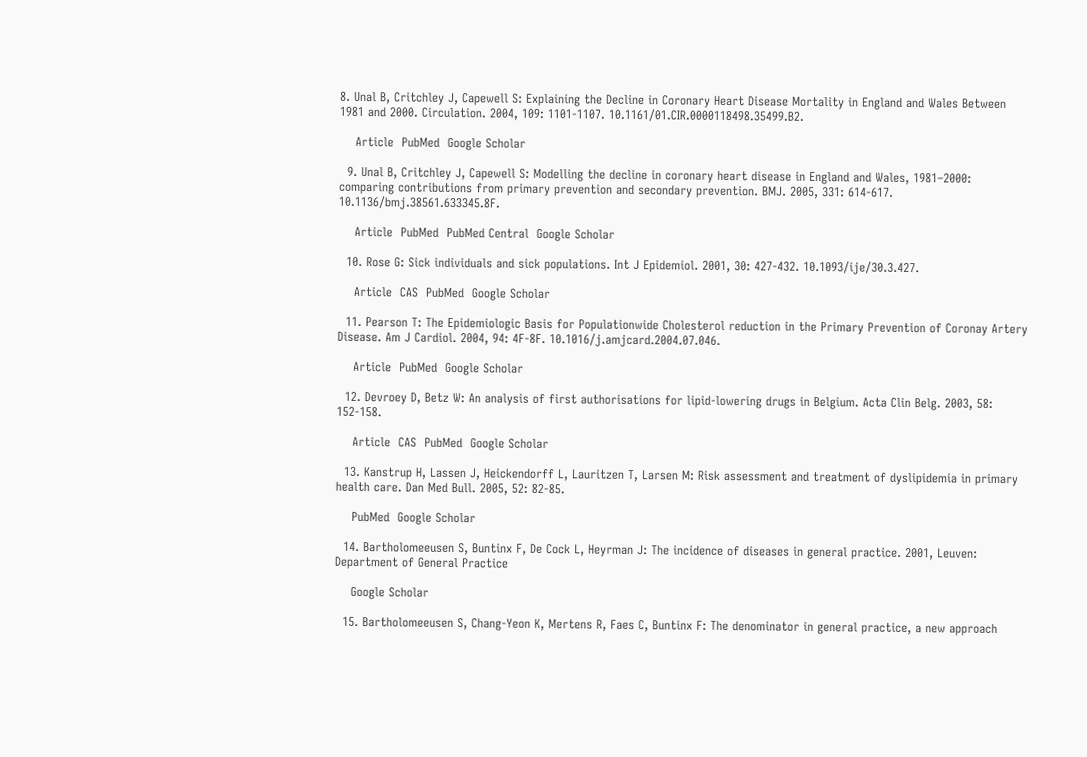8. Unal B, Critchley J, Capewell S: Explaining the Decline in Coronary Heart Disease Mortality in England and Wales Between 1981 and 2000. Circulation. 2004, 109: 1101-1107. 10.1161/01.CIR.0000118498.35499.B2.

    Article  PubMed  Google Scholar

  9. Unal B, Critchley J, Capewell S: Modelling the decline in coronary heart disease in England and Wales, 1981–2000: comparing contributions from primary prevention and secondary prevention. BMJ. 2005, 331: 614-617. 10.1136/bmj.38561.633345.8F.

    Article  PubMed  PubMed Central  Google Scholar

  10. Rose G: Sick individuals and sick populations. Int J Epidemiol. 2001, 30: 427-432. 10.1093/ije/30.3.427.

    Article  CAS  PubMed  Google Scholar

  11. Pearson T: The Epidemiologic Basis for Populationwide Cholesterol reduction in the Primary Prevention of Coronay Artery Disease. Am J Cardiol. 2004, 94: 4F-8F. 10.1016/j.amjcard.2004.07.046.

    Article  PubMed  Google Scholar

  12. Devroey D, Betz W: An analysis of first authorisations for lipid-lowering drugs in Belgium. Acta Clin Belg. 2003, 58: 152-158.

    Article  CAS  PubMed  Google Scholar

  13. Kanstrup H, Lassen J, Heickendorff L, Lauritzen T, Larsen M: Risk assessment and treatment of dyslipidemia in primary health care. Dan Med Bull. 2005, 52: 82-85.

    PubMed  Google Scholar

  14. Bartholomeeusen S, Buntinx F, De Cock L, Heyrman J: The incidence of diseases in general practice. 2001, Leuven: Department of General Practice

    Google Scholar

  15. Bartholomeeusen S, Chang-Yeon K, Mertens R, Faes C, Buntinx F: The denominator in general practice, a new approach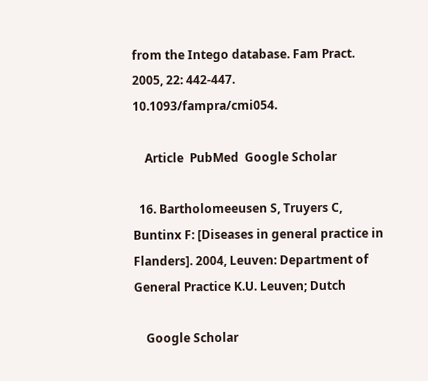from the Intego database. Fam Pract. 2005, 22: 442-447. 10.1093/fampra/cmi054.

    Article  PubMed  Google Scholar

  16. Bartholomeeusen S, Truyers C, Buntinx F: [Diseases in general practice in Flanders]. 2004, Leuven: Department of General Practice K.U. Leuven; Dutch

    Google Scholar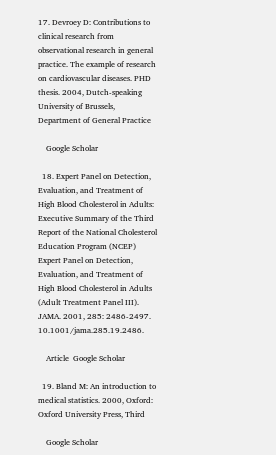17. Devroey D: Contributions to clinical research from observational research in general practice. The example of research on cardiovascular diseases. PHD thesis. 2004, Dutch-speaking University of Brussels, Department of General Practice

    Google Scholar

  18. Expert Panel on Detection, Evaluation, and Treatment of High Blood Cholesterol in Adults: Executive Summary of the Third Report of the National Cholesterol Education Program (NCEP) Expert Panel on Detection, Evaluation, and Treatment of High Blood Cholesterol in Adults (Adult Treatment Panel III). JAMA. 2001, 285: 2486-2497. 10.1001/jama.285.19.2486.

    Article  Google Scholar

  19. Bland M: An introduction to medical statistics. 2000, Oxford: Oxford University Press, Third

    Google Scholar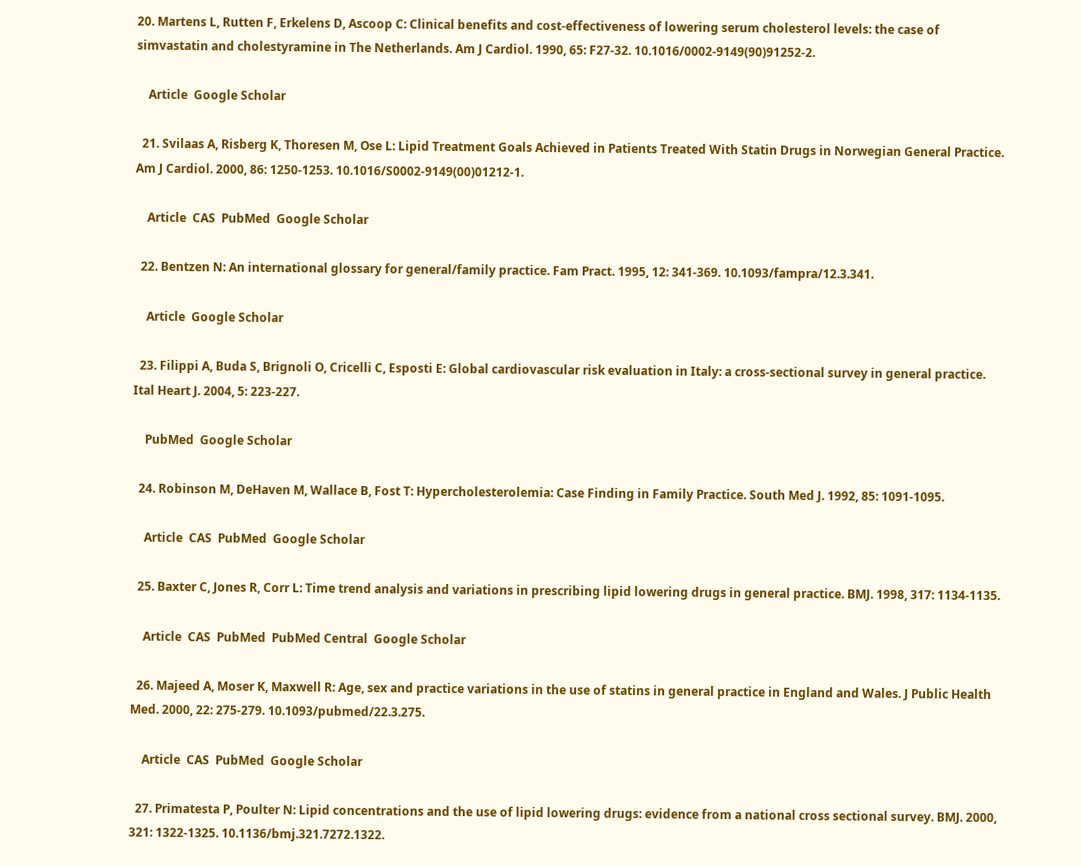20. Martens L, Rutten F, Erkelens D, Ascoop C: Clinical benefits and cost-effectiveness of lowering serum cholesterol levels: the case of simvastatin and cholestyramine in The Netherlands. Am J Cardiol. 1990, 65: F27-32. 10.1016/0002-9149(90)91252-2.

    Article  Google Scholar

  21. Svilaas A, Risberg K, Thoresen M, Ose L: Lipid Treatment Goals Achieved in Patients Treated With Statin Drugs in Norwegian General Practice. Am J Cardiol. 2000, 86: 1250-1253. 10.1016/S0002-9149(00)01212-1.

    Article  CAS  PubMed  Google Scholar

  22. Bentzen N: An international glossary for general/family practice. Fam Pract. 1995, 12: 341-369. 10.1093/fampra/12.3.341.

    Article  Google Scholar

  23. Filippi A, Buda S, Brignoli O, Cricelli C, Esposti E: Global cardiovascular risk evaluation in Italy: a cross-sectional survey in general practice. Ital Heart J. 2004, 5: 223-227.

    PubMed  Google Scholar

  24. Robinson M, DeHaven M, Wallace B, Fost T: Hypercholesterolemia: Case Finding in Family Practice. South Med J. 1992, 85: 1091-1095.

    Article  CAS  PubMed  Google Scholar

  25. Baxter C, Jones R, Corr L: Time trend analysis and variations in prescribing lipid lowering drugs in general practice. BMJ. 1998, 317: 1134-1135.

    Article  CAS  PubMed  PubMed Central  Google Scholar

  26. Majeed A, Moser K, Maxwell R: Age, sex and practice variations in the use of statins in general practice in England and Wales. J Public Health Med. 2000, 22: 275-279. 10.1093/pubmed/22.3.275.

    Article  CAS  PubMed  Google Scholar

  27. Primatesta P, Poulter N: Lipid concentrations and the use of lipid lowering drugs: evidence from a national cross sectional survey. BMJ. 2000, 321: 1322-1325. 10.1136/bmj.321.7272.1322.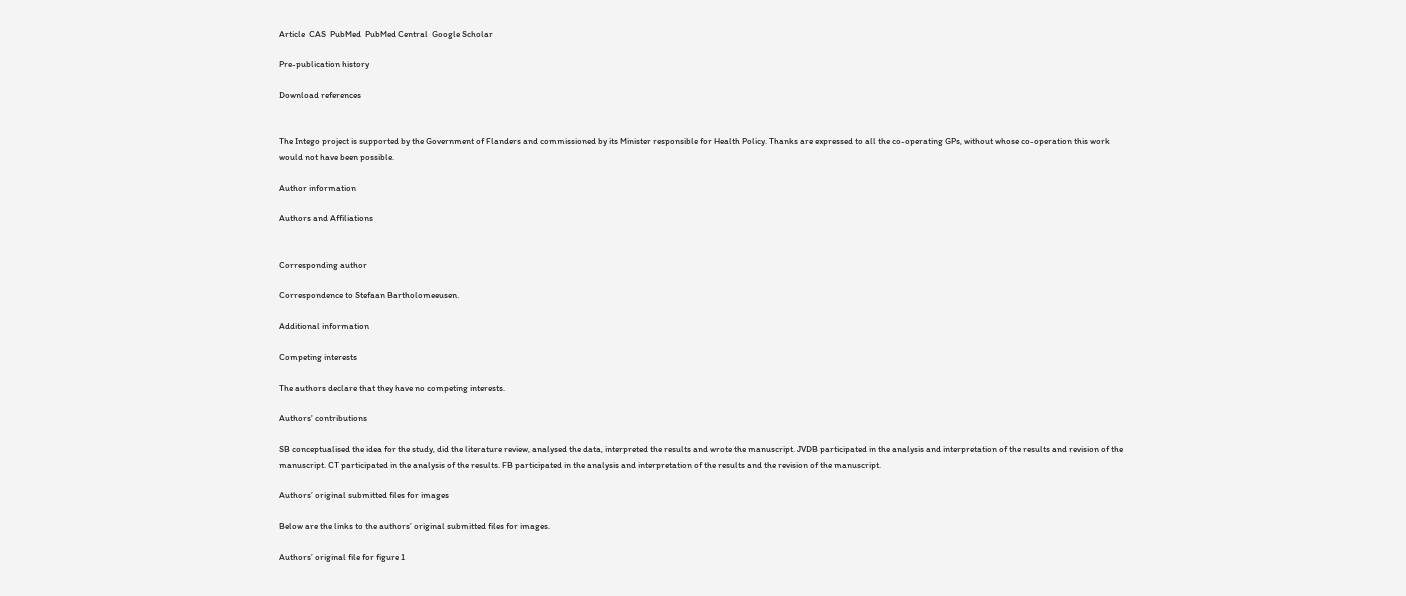Article  CAS  PubMed  PubMed Central  Google Scholar

Pre-publication history

Download references


The Intego project is supported by the Government of Flanders and commissioned by its Minister responsible for Health Policy. Thanks are expressed to all the co-operating GPs, without whose co-operation this work would not have been possible.

Author information

Authors and Affiliations


Corresponding author

Correspondence to Stefaan Bartholomeeusen.

Additional information

Competing interests

The authors declare that they have no competing interests.

Authors' contributions

SB conceptualised the idea for the study, did the literature review, analysed the data, interpreted the results and wrote the manuscript. JVDB participated in the analysis and interpretation of the results and revision of the manuscript. CT participated in the analysis of the results. FB participated in the analysis and interpretation of the results and the revision of the manuscript.

Authors’ original submitted files for images

Below are the links to the authors’ original submitted files for images.

Authors’ original file for figure 1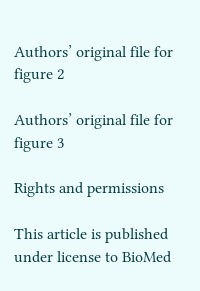Authors’ original file for figure 2

Authors’ original file for figure 3

Rights and permissions

This article is published under license to BioMed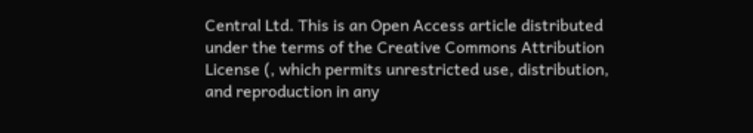Central Ltd. This is an Open Access article distributed under the terms of the Creative Commons Attribution License (, which permits unrestricted use, distribution, and reproduction in any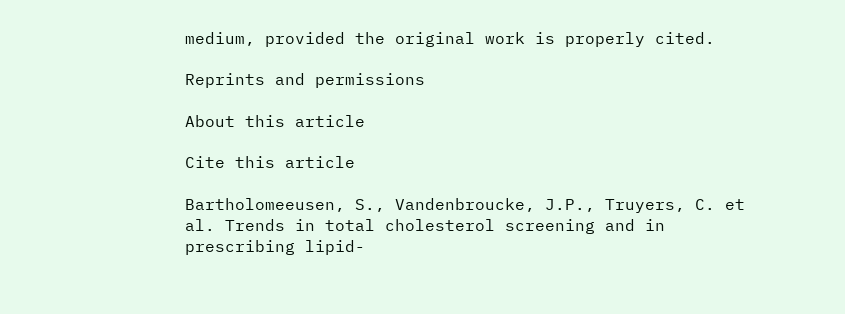medium, provided the original work is properly cited.

Reprints and permissions

About this article

Cite this article

Bartholomeeusen, S., Vandenbroucke, J.P., Truyers, C. et al. Trends in total cholesterol screening and in prescribing lipid-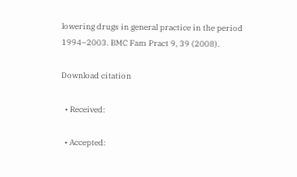lowering drugs in general practice in the period 1994–2003. BMC Fam Pract 9, 39 (2008).

Download citation

  • Received:

  • Accepted: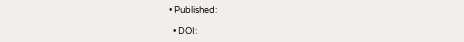• Published:

  • DOI: